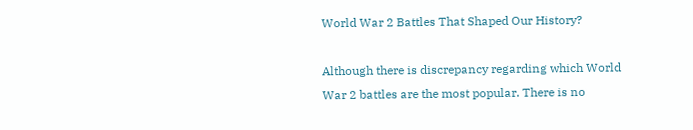World War 2 Battles That Shaped Our History?

Although there is discrepancy regarding which World War 2 battles are the most popular. There is no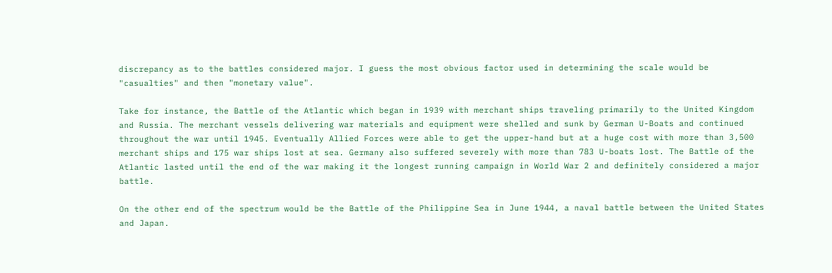discrepancy as to the battles considered major. I guess the most obvious factor used in determining the scale would be "casualties" and then "monetary value".

Take for instance, the Battle of the Atlantic which began in 1939 with merchant ships traveling primarily to the United Kingdom and Russia. The merchant vessels delivering war materials and equipment were shelled and sunk by German U-Boats and continued throughout the war until 1945. Eventually Allied Forces were able to get the upper-hand but at a huge cost with more than 3,500 merchant ships and 175 war ships lost at sea. Germany also suffered severely with more than 783 U-boats lost. The Battle of the Atlantic lasted until the end of the war making it the longest running campaign in World War 2 and definitely considered a major battle.

On the other end of the spectrum would be the Battle of the Philippine Sea in June 1944, a naval battle between the United States and Japan.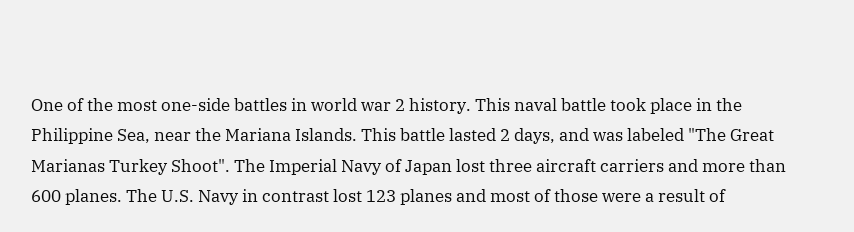One of the most one-side battles in world war 2 history. This naval battle took place in the Philippine Sea, near the Mariana Islands. This battle lasted 2 days, and was labeled "The Great Marianas Turkey Shoot". The Imperial Navy of Japan lost three aircraft carriers and more than 600 planes. The U.S. Navy in contrast lost 123 planes and most of those were a result of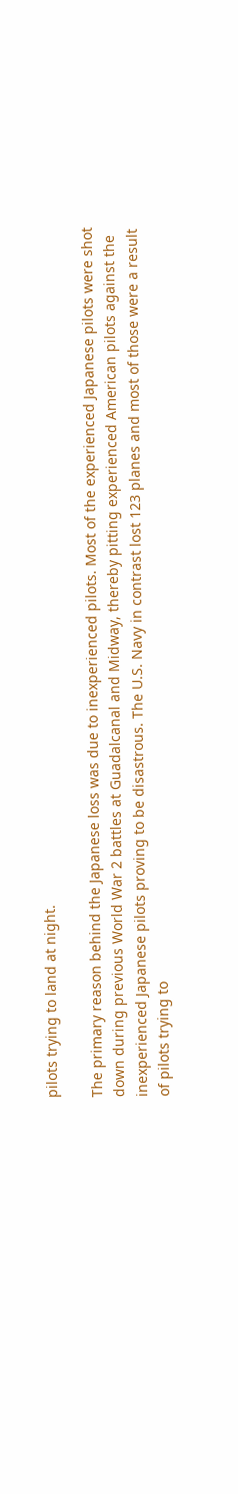pilots trying to land at night.

The primary reason behind the Japanese loss was due to inexperienced pilots. Most of the experienced Japanese pilots were shot down during previous World War 2 battles at Guadalcanal and Midway, thereby pitting experienced American pilots against the inexperienced Japanese pilots proving to be disastrous. The U.S. Navy in contrast lost 123 planes and most of those were a result of pilots trying to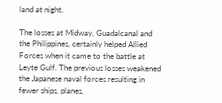land at night.

The losses at Midway, Guadalcanal and the Philippines, certainly helped Allied Forces when it came to the battle at Leyte Gulf. The previous losses weakened the Japanese naval forces resulting in fewer ships, planes,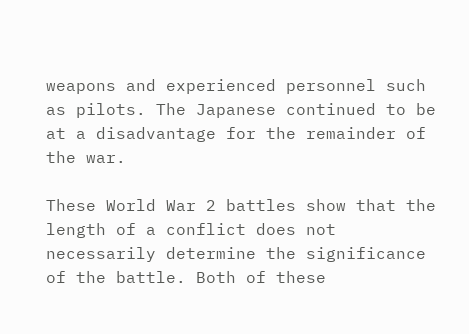weapons and experienced personnel such as pilots. The Japanese continued to be at a disadvantage for the remainder of the war.

These World War 2 battles show that the length of a conflict does not necessarily determine the significance of the battle. Both of these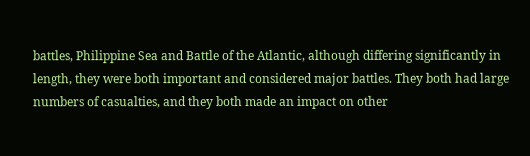battles, Philippine Sea and Battle of the Atlantic, although differing significantly in length, they were both important and considered major battles. They both had large numbers of casualties, and they both made an impact on other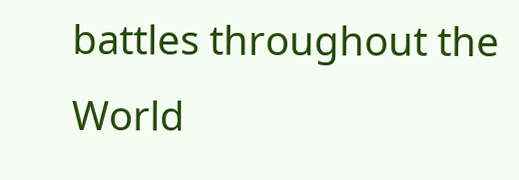battles throughout the World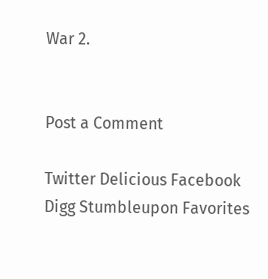War 2.


Post a Comment

Twitter Delicious Facebook Digg Stumbleupon Favorites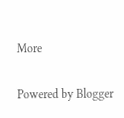More

Powered by Blogger